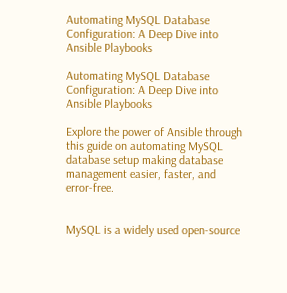Automating MySQL Database Configuration: A Deep Dive into Ansible Playbooks

Automating MySQL Database Configuration: A Deep Dive into Ansible Playbooks

Explore the power of Ansible through this guide on automating MySQL database setup making database management easier, faster, and error-free.


MySQL is a widely used open-source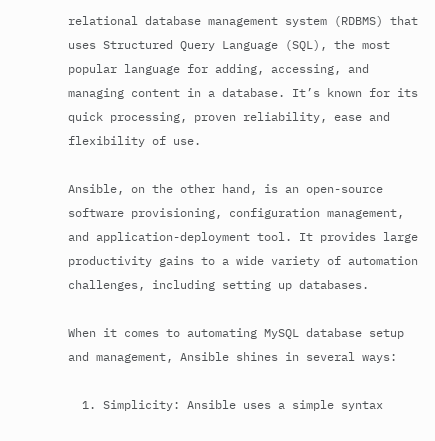relational database management system (RDBMS) that uses Structured Query Language (SQL), the most popular language for adding, accessing, and managing content in a database. It’s known for its quick processing, proven reliability, ease and flexibility of use.

Ansible, on the other hand, is an open-source software provisioning, configuration management, and application-deployment tool. It provides large productivity gains to a wide variety of automation challenges, including setting up databases.

When it comes to automating MySQL database setup and management, Ansible shines in several ways:

  1. Simplicity: Ansible uses a simple syntax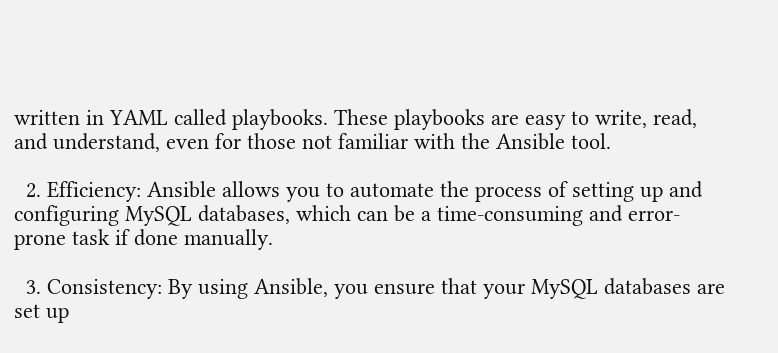written in YAML called playbooks. These playbooks are easy to write, read, and understand, even for those not familiar with the Ansible tool.

  2. Efficiency: Ansible allows you to automate the process of setting up and configuring MySQL databases, which can be a time-consuming and error-prone task if done manually.

  3. Consistency: By using Ansible, you ensure that your MySQL databases are set up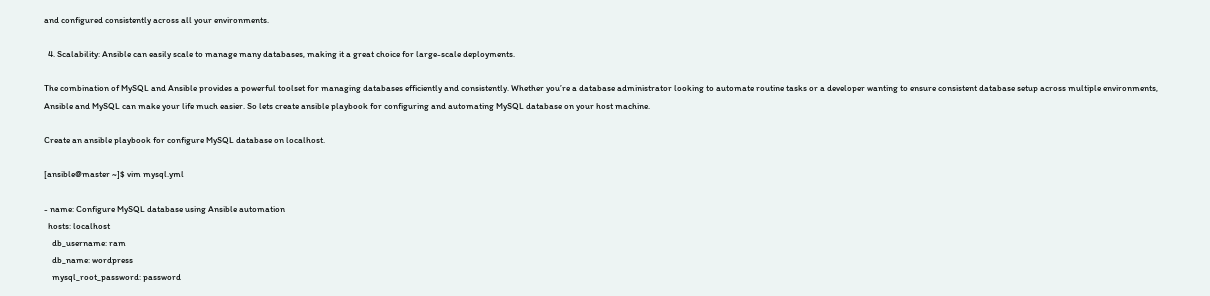and configured consistently across all your environments.

  4. Scalability: Ansible can easily scale to manage many databases, making it a great choice for large-scale deployments.

The combination of MySQL and Ansible provides a powerful toolset for managing databases efficiently and consistently. Whether you’re a database administrator looking to automate routine tasks or a developer wanting to ensure consistent database setup across multiple environments, Ansible and MySQL can make your life much easier. So lets create ansible playbook for configuring and automating MySQL database on your host machine.

Create an ansible playbook for configure MySQL database on localhost.

[ansible@master ~]$ vim mysql.yml

- name: Configure MySQL database using Ansible automation
  hosts: localhost
    db_username: ram
    db_name: wordpress
    mysql_root_password: password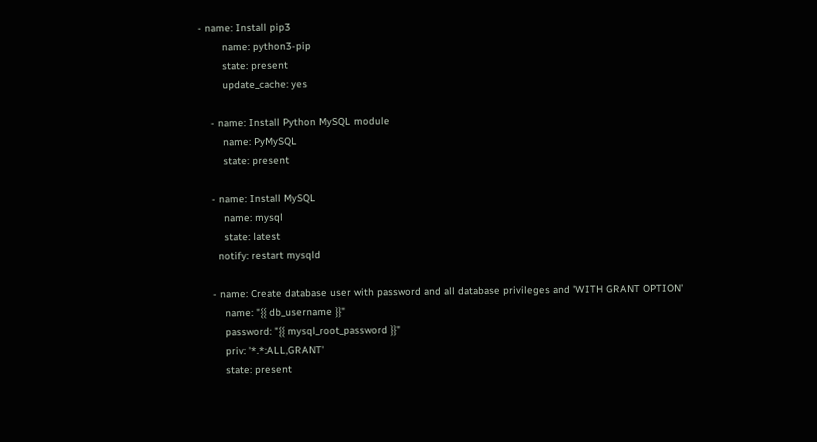- name: Install pip3
        name: python3-pip
        state: present
        update_cache: yes

    - name: Install Python MySQL module
        name: PyMySQL
        state: present

    - name: Install MySQL
        name: mysql
        state: latest
      notify: restart mysqld

    - name: Create database user with password and all database privileges and 'WITH GRANT OPTION'
        name: "{{ db_username }}"
        password: "{{ mysql_root_password }}"
        priv: '*.*:ALL,GRANT'
        state: present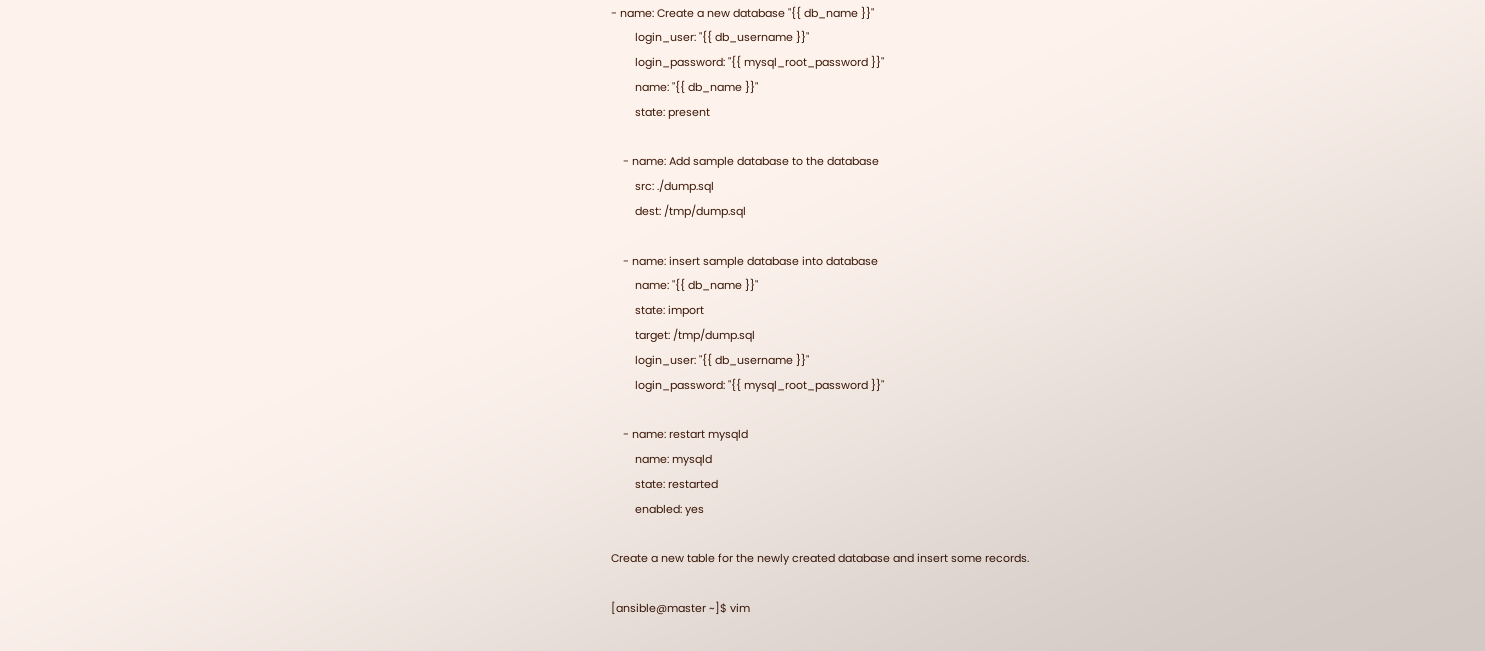- name: Create a new database "{{ db_name }}"
        login_user: "{{ db_username }}"
        login_password: "{{ mysql_root_password }}"
        name: "{{ db_name }}"
        state: present

    - name: Add sample database to the database
        src: ./dump.sql
        dest: /tmp/dump.sql

    - name: insert sample database into database
        name: "{{ db_name }}"
        state: import
        target: /tmp/dump.sql
        login_user: "{{ db_username }}"
        login_password: "{{ mysql_root_password }}"

    - name: restart mysqld
        name: mysqld
        state: restarted
        enabled: yes

Create a new table for the newly created database and insert some records.

[ansible@master ~]$ vim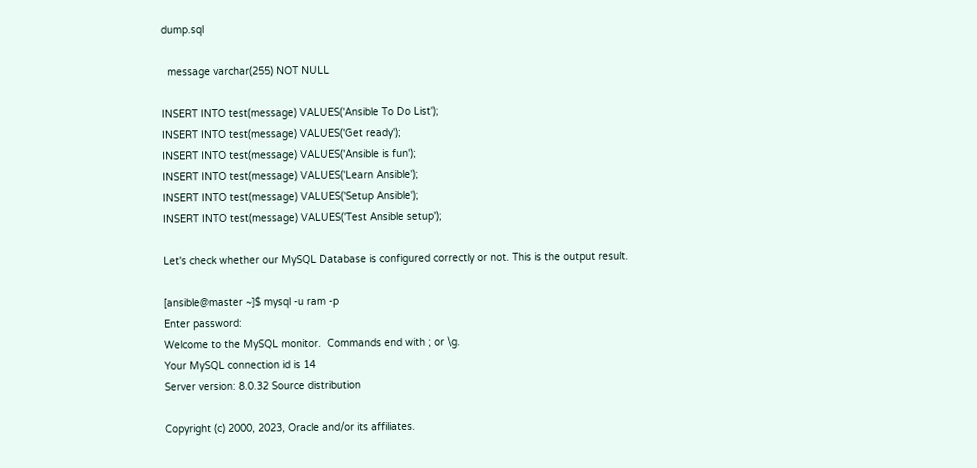dump.sql

  message varchar(255) NOT NULL

INSERT INTO test(message) VALUES('Ansible To Do List');
INSERT INTO test(message) VALUES('Get ready');
INSERT INTO test(message) VALUES('Ansible is fun');
INSERT INTO test(message) VALUES('Learn Ansible');
INSERT INTO test(message) VALUES('Setup Ansible');
INSERT INTO test(message) VALUES('Test Ansible setup');

Let's check whether our MySQL Database is configured correctly or not. This is the output result.

[ansible@master ~]$ mysql -u ram -p
Enter password:
Welcome to the MySQL monitor.  Commands end with ; or \g.
Your MySQL connection id is 14
Server version: 8.0.32 Source distribution

Copyright (c) 2000, 2023, Oracle and/or its affiliates.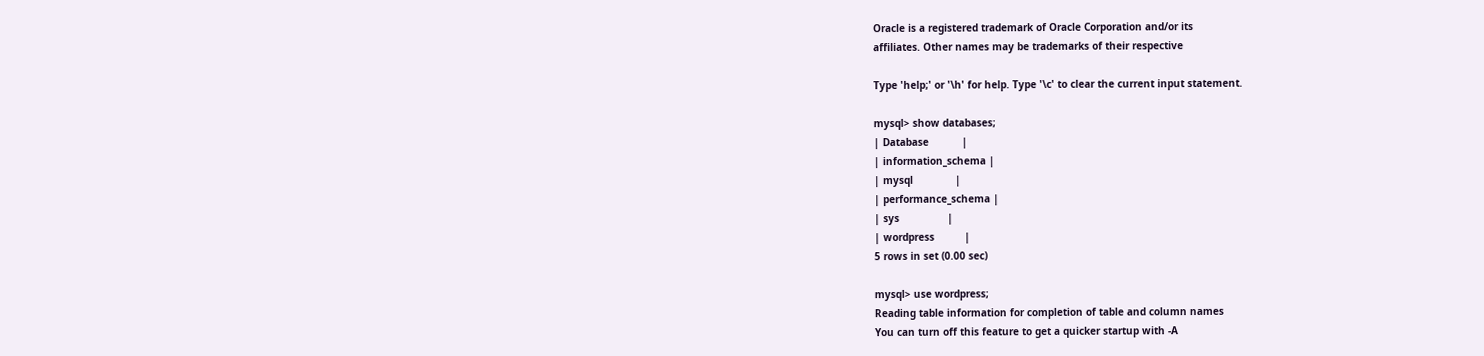Oracle is a registered trademark of Oracle Corporation and/or its
affiliates. Other names may be trademarks of their respective

Type 'help;' or '\h' for help. Type '\c' to clear the current input statement.

mysql> show databases;
| Database           |
| information_schema |
| mysql              |
| performance_schema |
| sys                |
| wordpress          |
5 rows in set (0.00 sec)

mysql> use wordpress;
Reading table information for completion of table and column names
You can turn off this feature to get a quicker startup with -A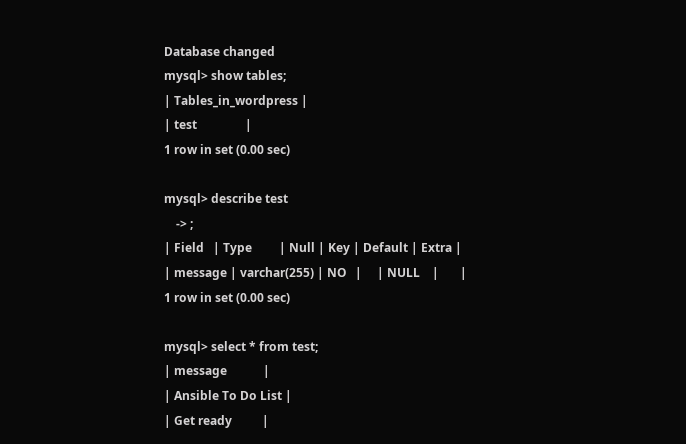Database changed
mysql> show tables;
| Tables_in_wordpress |
| test                |
1 row in set (0.00 sec)

mysql> describe test
    -> ;
| Field   | Type         | Null | Key | Default | Extra |
| message | varchar(255) | NO   |     | NULL    |       |
1 row in set (0.00 sec)

mysql> select * from test;
| message            |
| Ansible To Do List |
| Get ready          |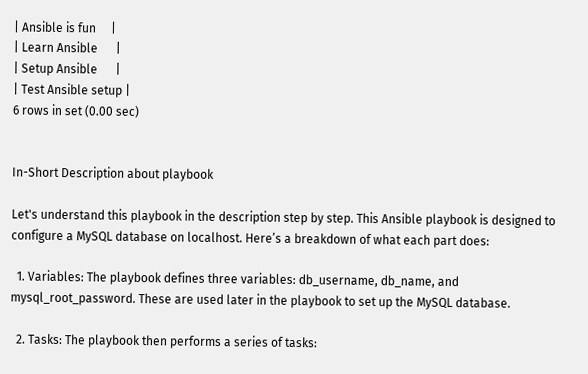| Ansible is fun     |
| Learn Ansible      |
| Setup Ansible      |
| Test Ansible setup |
6 rows in set (0.00 sec)


In-Short Description about playbook

Let's understand this playbook in the description step by step. This Ansible playbook is designed to configure a MySQL database on localhost. Here’s a breakdown of what each part does:

  1. Variables: The playbook defines three variables: db_username, db_name, and mysql_root_password. These are used later in the playbook to set up the MySQL database.

  2. Tasks: The playbook then performs a series of tasks: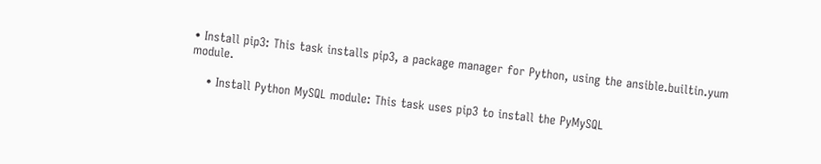• Install pip3: This task installs pip3, a package manager for Python, using the ansible.builtin.yum module.

    • Install Python MySQL module: This task uses pip3 to install the PyMySQL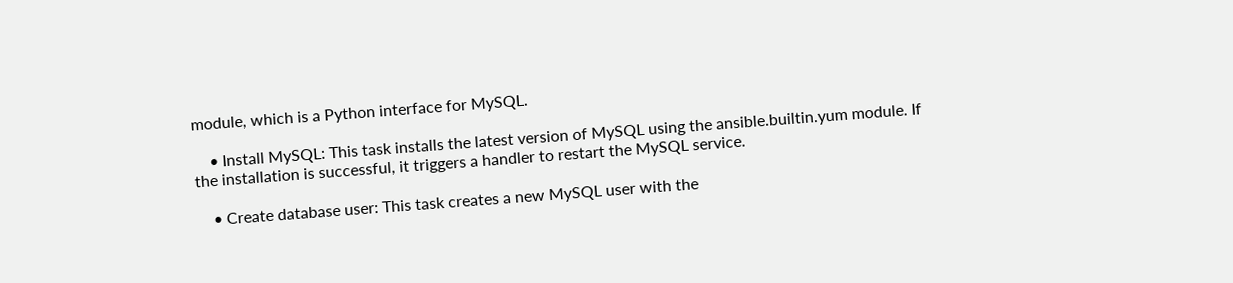module, which is a Python interface for MySQL.

    • Install MySQL: This task installs the latest version of MySQL using the ansible.builtin.yum module. If the installation is successful, it triggers a handler to restart the MySQL service.

    • Create database user: This task creates a new MySQL user with the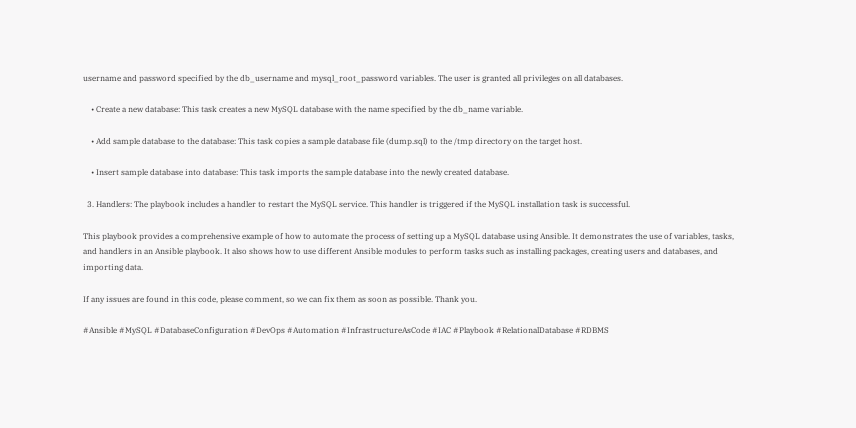username and password specified by the db_username and mysql_root_password variables. The user is granted all privileges on all databases.

    • Create a new database: This task creates a new MySQL database with the name specified by the db_name variable.

    • Add sample database to the database: This task copies a sample database file (dump.sql) to the /tmp directory on the target host.

    • Insert sample database into database: This task imports the sample database into the newly created database.

  3. Handlers: The playbook includes a handler to restart the MySQL service. This handler is triggered if the MySQL installation task is successful.

This playbook provides a comprehensive example of how to automate the process of setting up a MySQL database using Ansible. It demonstrates the use of variables, tasks, and handlers in an Ansible playbook. It also shows how to use different Ansible modules to perform tasks such as installing packages, creating users and databases, and importing data.

If any issues are found in this code, please comment, so we can fix them as soon as possible. Thank you.

#Ansible #MySQL #DatabaseConfiguration #DevOps #Automation #InfrastructureAsCode #IAC #Playbook #RelationalDatabase #RDBMS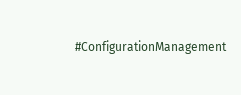#ConfigurationManagement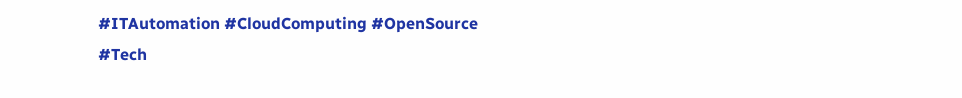#ITAutomation #CloudComputing #OpenSource #Tech